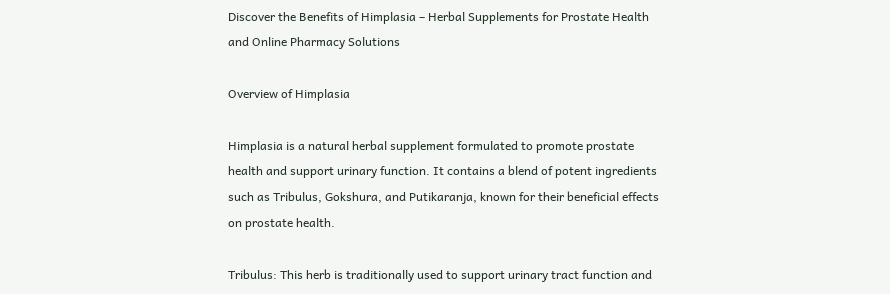Discover the Benefits of Himplasia – Herbal Supplements for Prostate Health and Online Pharmacy Solutions

Overview of Himplasia

Himplasia is a natural herbal supplement formulated to promote prostate health and support urinary function. It contains a blend of potent ingredients such as Tribulus, Gokshura, and Putikaranja, known for their beneficial effects on prostate health.

Tribulus: This herb is traditionally used to support urinary tract function and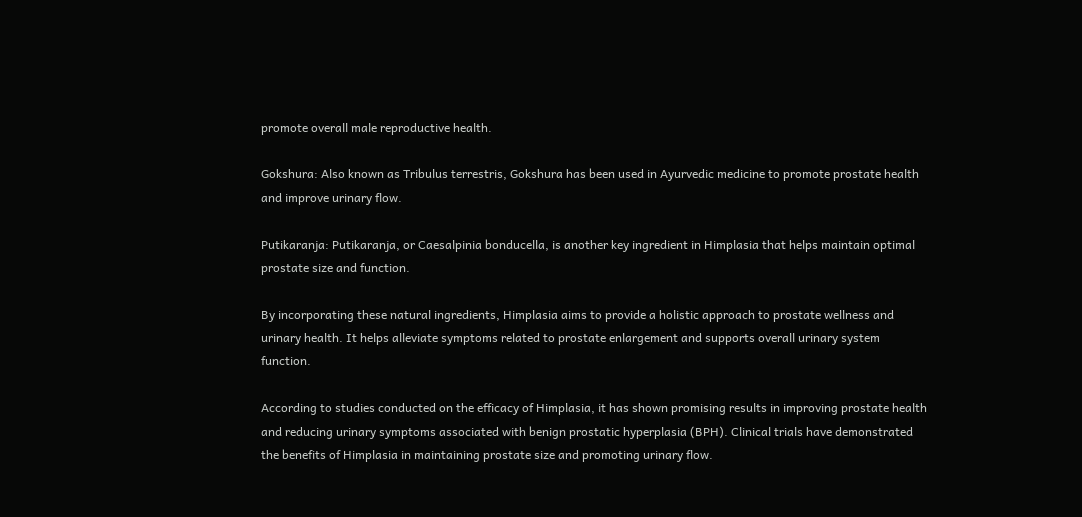promote overall male reproductive health.

Gokshura: Also known as Tribulus terrestris, Gokshura has been used in Ayurvedic medicine to promote prostate health and improve urinary flow.

Putikaranja: Putikaranja, or Caesalpinia bonducella, is another key ingredient in Himplasia that helps maintain optimal prostate size and function.

By incorporating these natural ingredients, Himplasia aims to provide a holistic approach to prostate wellness and urinary health. It helps alleviate symptoms related to prostate enlargement and supports overall urinary system function.

According to studies conducted on the efficacy of Himplasia, it has shown promising results in improving prostate health and reducing urinary symptoms associated with benign prostatic hyperplasia (BPH). Clinical trials have demonstrated the benefits of Himplasia in maintaining prostate size and promoting urinary flow.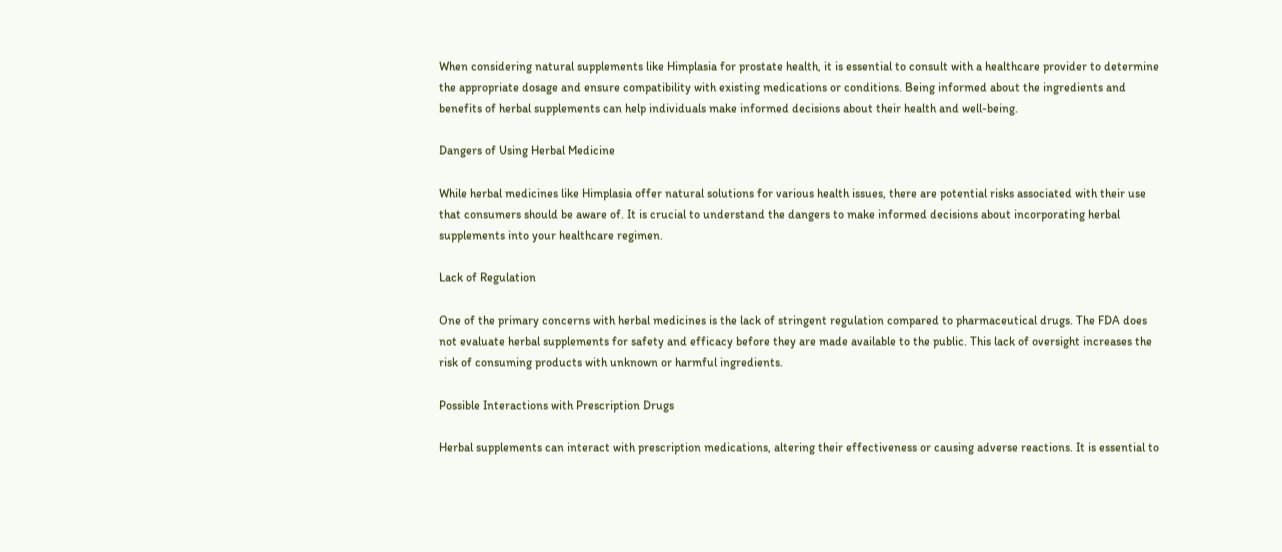When considering natural supplements like Himplasia for prostate health, it is essential to consult with a healthcare provider to determine the appropriate dosage and ensure compatibility with existing medications or conditions. Being informed about the ingredients and benefits of herbal supplements can help individuals make informed decisions about their health and well-being.

Dangers of Using Herbal Medicine

While herbal medicines like Himplasia offer natural solutions for various health issues, there are potential risks associated with their use that consumers should be aware of. It is crucial to understand the dangers to make informed decisions about incorporating herbal supplements into your healthcare regimen.

Lack of Regulation

One of the primary concerns with herbal medicines is the lack of stringent regulation compared to pharmaceutical drugs. The FDA does not evaluate herbal supplements for safety and efficacy before they are made available to the public. This lack of oversight increases the risk of consuming products with unknown or harmful ingredients.

Possible Interactions with Prescription Drugs

Herbal supplements can interact with prescription medications, altering their effectiveness or causing adverse reactions. It is essential to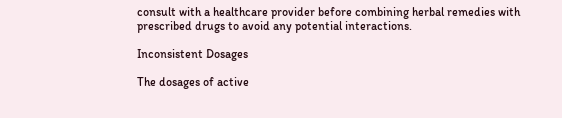consult with a healthcare provider before combining herbal remedies with prescribed drugs to avoid any potential interactions.

Inconsistent Dosages

The dosages of active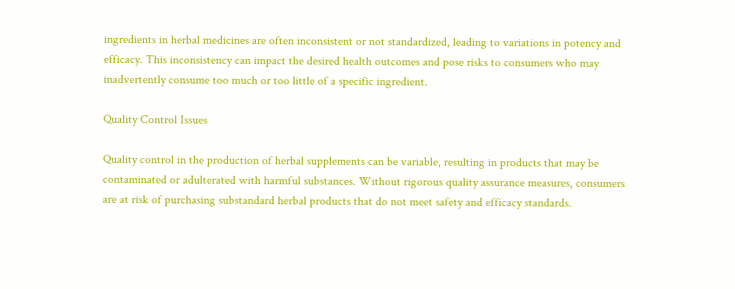ingredients in herbal medicines are often inconsistent or not standardized, leading to variations in potency and efficacy. This inconsistency can impact the desired health outcomes and pose risks to consumers who may inadvertently consume too much or too little of a specific ingredient.

Quality Control Issues

Quality control in the production of herbal supplements can be variable, resulting in products that may be contaminated or adulterated with harmful substances. Without rigorous quality assurance measures, consumers are at risk of purchasing substandard herbal products that do not meet safety and efficacy standards.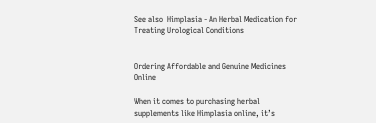See also  Himplasia - An Herbal Medication for Treating Urological Conditions


Ordering Affordable and Genuine Medicines Online

When it comes to purchasing herbal supplements like Himplasia online, it’s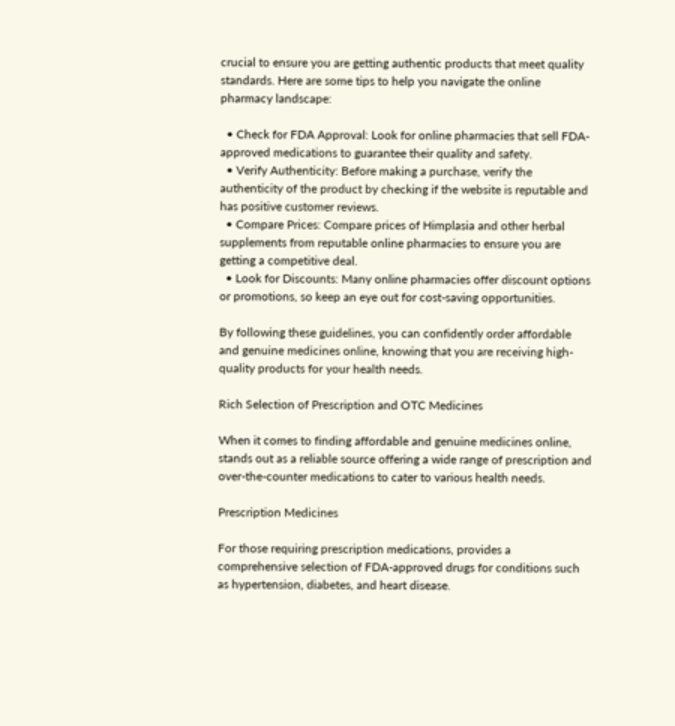crucial to ensure you are getting authentic products that meet quality standards. Here are some tips to help you navigate the online pharmacy landscape:

  • Check for FDA Approval: Look for online pharmacies that sell FDA-approved medications to guarantee their quality and safety.
  • Verify Authenticity: Before making a purchase, verify the authenticity of the product by checking if the website is reputable and has positive customer reviews.
  • Compare Prices: Compare prices of Himplasia and other herbal supplements from reputable online pharmacies to ensure you are getting a competitive deal.
  • Look for Discounts: Many online pharmacies offer discount options or promotions, so keep an eye out for cost-saving opportunities.

By following these guidelines, you can confidently order affordable and genuine medicines online, knowing that you are receiving high-quality products for your health needs.

Rich Selection of Prescription and OTC Medicines

When it comes to finding affordable and genuine medicines online, stands out as a reliable source offering a wide range of prescription and over-the-counter medications to cater to various health needs.

Prescription Medicines

For those requiring prescription medications, provides a comprehensive selection of FDA-approved drugs for conditions such as hypertension, diabetes, and heart disease.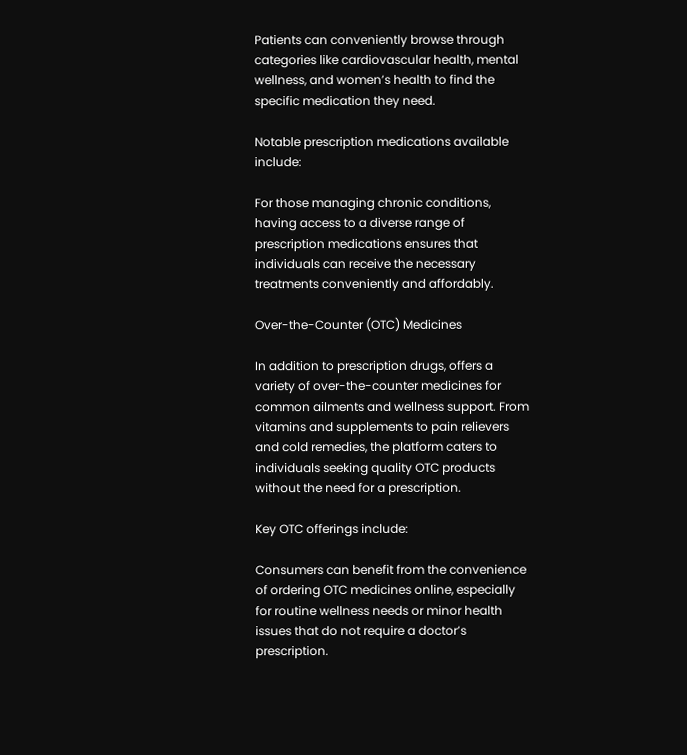Patients can conveniently browse through categories like cardiovascular health, mental wellness, and women’s health to find the specific medication they need.

Notable prescription medications available include:

For those managing chronic conditions, having access to a diverse range of prescription medications ensures that individuals can receive the necessary treatments conveniently and affordably.

Over-the-Counter (OTC) Medicines

In addition to prescription drugs, offers a variety of over-the-counter medicines for common ailments and wellness support. From vitamins and supplements to pain relievers and cold remedies, the platform caters to individuals seeking quality OTC products without the need for a prescription.

Key OTC offerings include:

Consumers can benefit from the convenience of ordering OTC medicines online, especially for routine wellness needs or minor health issues that do not require a doctor’s prescription.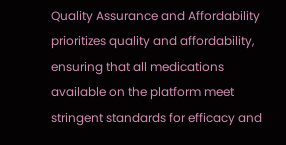Quality Assurance and Affordability prioritizes quality and affordability, ensuring that all medications available on the platform meet stringent standards for efficacy and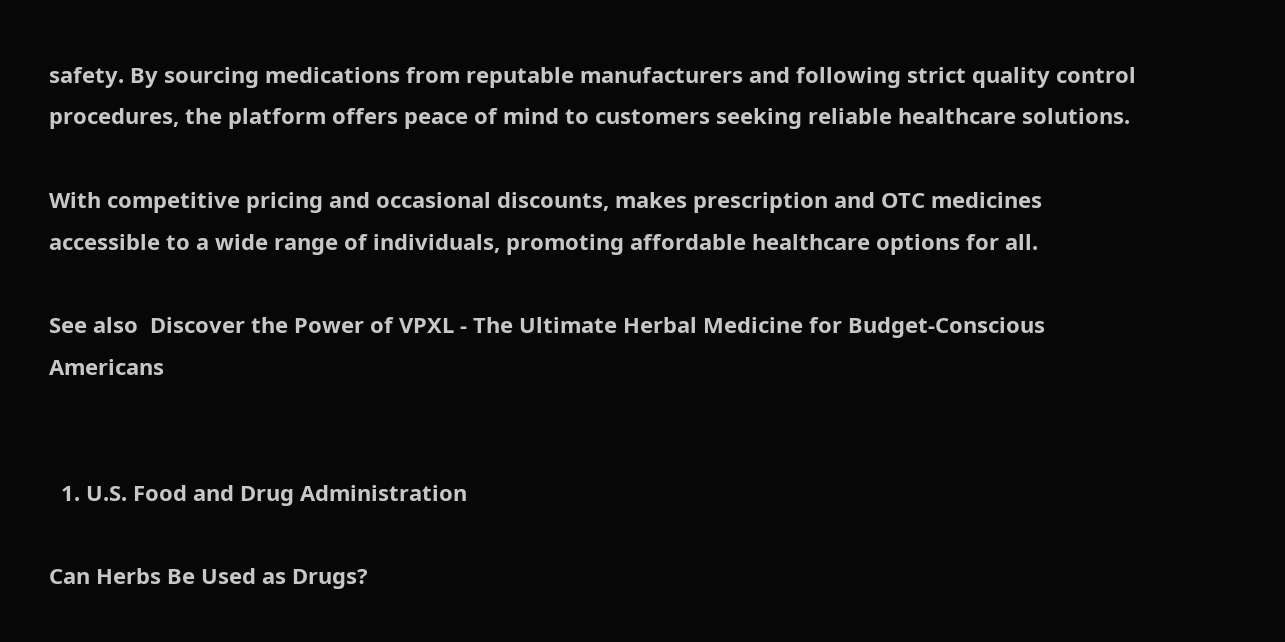safety. By sourcing medications from reputable manufacturers and following strict quality control procedures, the platform offers peace of mind to customers seeking reliable healthcare solutions.

With competitive pricing and occasional discounts, makes prescription and OTC medicines accessible to a wide range of individuals, promoting affordable healthcare options for all.

See also  Discover the Power of VPXL - The Ultimate Herbal Medicine for Budget-Conscious Americans


  1. U.S. Food and Drug Administration

Can Herbs Be Used as Drugs?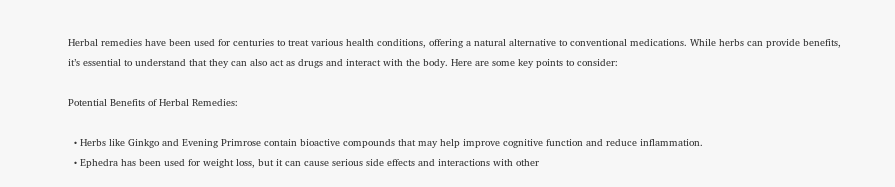Herbal remedies have been used for centuries to treat various health conditions, offering a natural alternative to conventional medications. While herbs can provide benefits, it’s essential to understand that they can also act as drugs and interact with the body. Here are some key points to consider:

Potential Benefits of Herbal Remedies:

  • Herbs like Ginkgo and Evening Primrose contain bioactive compounds that may help improve cognitive function and reduce inflammation.
  • Ephedra has been used for weight loss, but it can cause serious side effects and interactions with other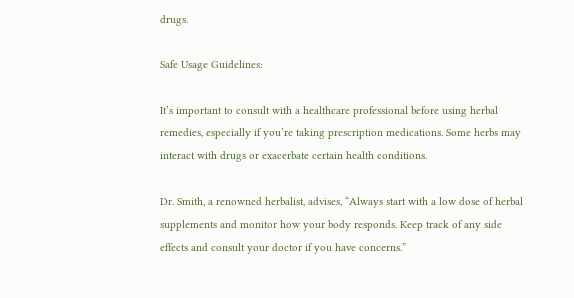drugs.

Safe Usage Guidelines:

It’s important to consult with a healthcare professional before using herbal remedies, especially if you’re taking prescription medications. Some herbs may interact with drugs or exacerbate certain health conditions.

Dr. Smith, a renowned herbalist, advises, “Always start with a low dose of herbal supplements and monitor how your body responds. Keep track of any side effects and consult your doctor if you have concerns.”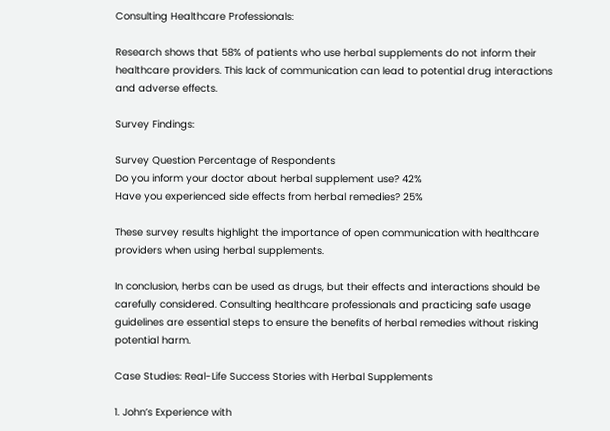Consulting Healthcare Professionals:

Research shows that 58% of patients who use herbal supplements do not inform their healthcare providers. This lack of communication can lead to potential drug interactions and adverse effects.

Survey Findings:

Survey Question Percentage of Respondents
Do you inform your doctor about herbal supplement use? 42%
Have you experienced side effects from herbal remedies? 25%

These survey results highlight the importance of open communication with healthcare providers when using herbal supplements.

In conclusion, herbs can be used as drugs, but their effects and interactions should be carefully considered. Consulting healthcare professionals and practicing safe usage guidelines are essential steps to ensure the benefits of herbal remedies without risking potential harm.

Case Studies: Real-Life Success Stories with Herbal Supplements

1. John’s Experience with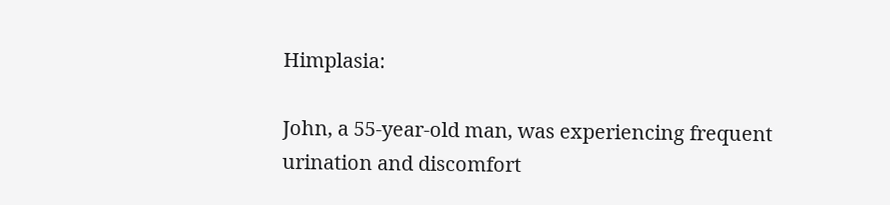Himplasia:

John, a 55-year-old man, was experiencing frequent urination and discomfort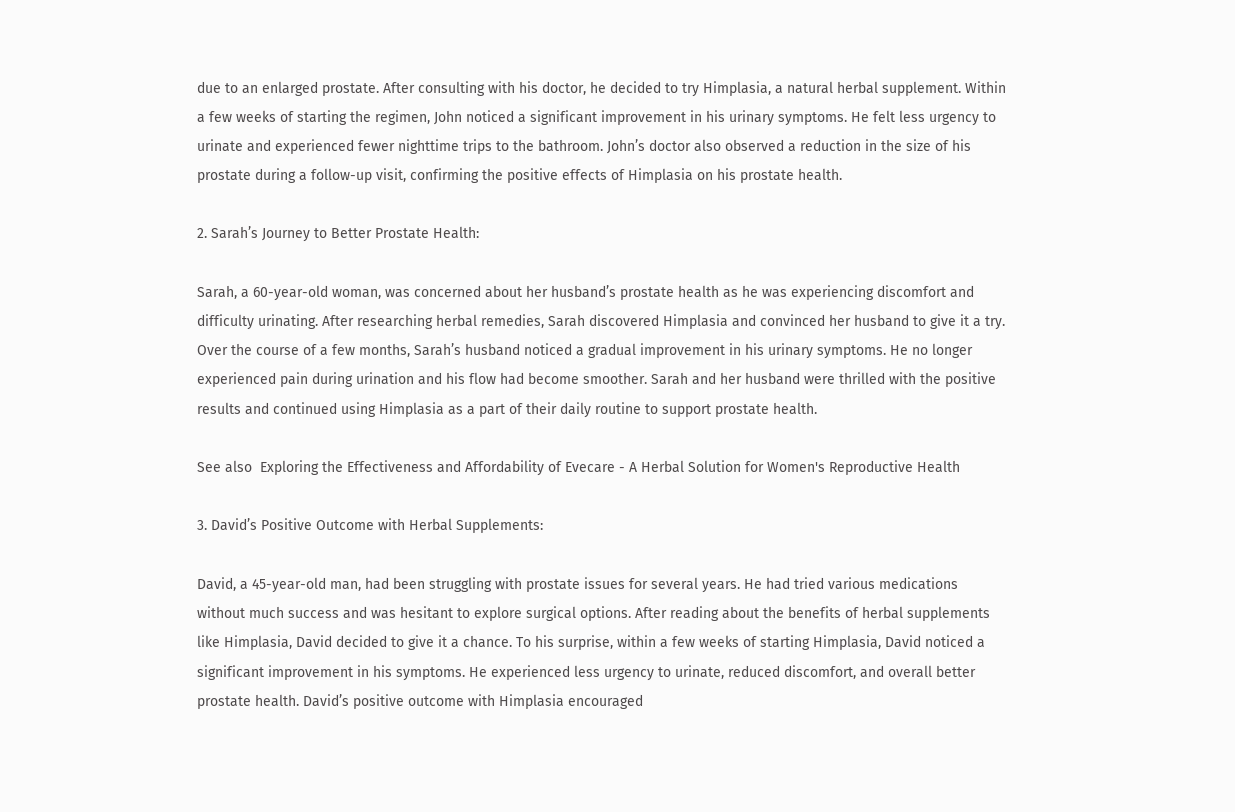due to an enlarged prostate. After consulting with his doctor, he decided to try Himplasia, a natural herbal supplement. Within a few weeks of starting the regimen, John noticed a significant improvement in his urinary symptoms. He felt less urgency to urinate and experienced fewer nighttime trips to the bathroom. John’s doctor also observed a reduction in the size of his prostate during a follow-up visit, confirming the positive effects of Himplasia on his prostate health.

2. Sarah’s Journey to Better Prostate Health:

Sarah, a 60-year-old woman, was concerned about her husband’s prostate health as he was experiencing discomfort and difficulty urinating. After researching herbal remedies, Sarah discovered Himplasia and convinced her husband to give it a try. Over the course of a few months, Sarah’s husband noticed a gradual improvement in his urinary symptoms. He no longer experienced pain during urination and his flow had become smoother. Sarah and her husband were thrilled with the positive results and continued using Himplasia as a part of their daily routine to support prostate health.

See also  Exploring the Effectiveness and Affordability of Evecare - A Herbal Solution for Women's Reproductive Health

3. David’s Positive Outcome with Herbal Supplements:

David, a 45-year-old man, had been struggling with prostate issues for several years. He had tried various medications without much success and was hesitant to explore surgical options. After reading about the benefits of herbal supplements like Himplasia, David decided to give it a chance. To his surprise, within a few weeks of starting Himplasia, David noticed a significant improvement in his symptoms. He experienced less urgency to urinate, reduced discomfort, and overall better prostate health. David’s positive outcome with Himplasia encouraged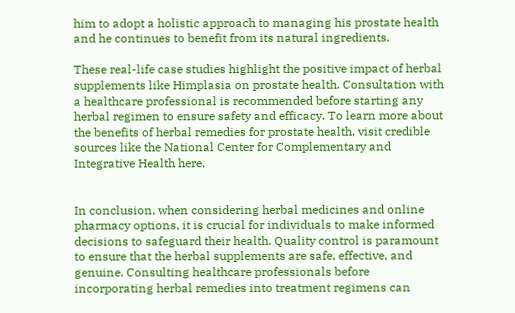him to adopt a holistic approach to managing his prostate health and he continues to benefit from its natural ingredients.

These real-life case studies highlight the positive impact of herbal supplements like Himplasia on prostate health. Consultation with a healthcare professional is recommended before starting any herbal regimen to ensure safety and efficacy. To learn more about the benefits of herbal remedies for prostate health, visit credible sources like the National Center for Complementary and Integrative Health here.


In conclusion, when considering herbal medicines and online pharmacy options, it is crucial for individuals to make informed decisions to safeguard their health. Quality control is paramount to ensure that the herbal supplements are safe, effective, and genuine. Consulting healthcare professionals before incorporating herbal remedies into treatment regimens can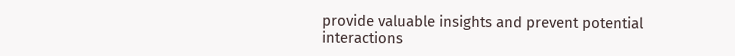provide valuable insights and prevent potential interactions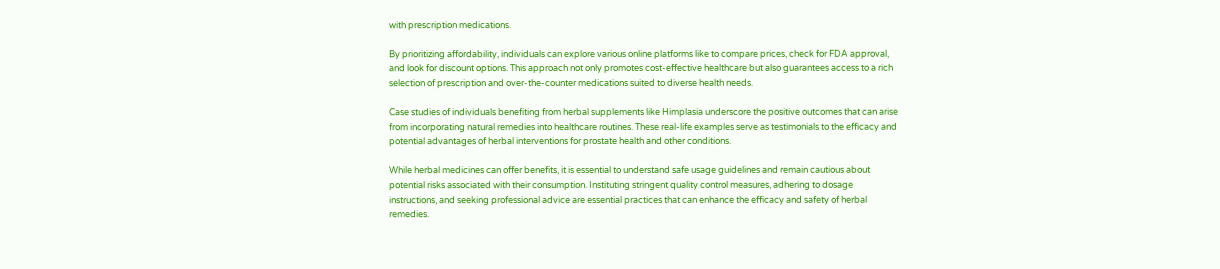with prescription medications.

By prioritizing affordability, individuals can explore various online platforms like to compare prices, check for FDA approval, and look for discount options. This approach not only promotes cost-effective healthcare but also guarantees access to a rich selection of prescription and over-the-counter medications suited to diverse health needs.

Case studies of individuals benefiting from herbal supplements like Himplasia underscore the positive outcomes that can arise from incorporating natural remedies into healthcare routines. These real-life examples serve as testimonials to the efficacy and potential advantages of herbal interventions for prostate health and other conditions.

While herbal medicines can offer benefits, it is essential to understand safe usage guidelines and remain cautious about potential risks associated with their consumption. Instituting stringent quality control measures, adhering to dosage instructions, and seeking professional advice are essential practices that can enhance the efficacy and safety of herbal remedies.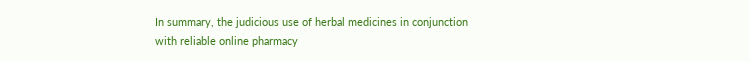In summary, the judicious use of herbal medicines in conjunction with reliable online pharmacy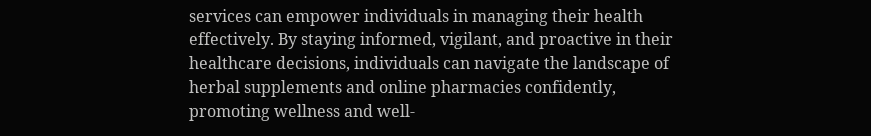services can empower individuals in managing their health effectively. By staying informed, vigilant, and proactive in their healthcare decisions, individuals can navigate the landscape of herbal supplements and online pharmacies confidently, promoting wellness and well-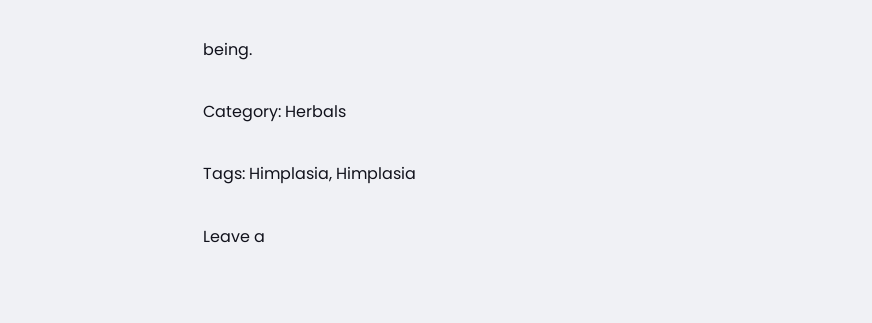being.

Category: Herbals

Tags: Himplasia, Himplasia

Leave a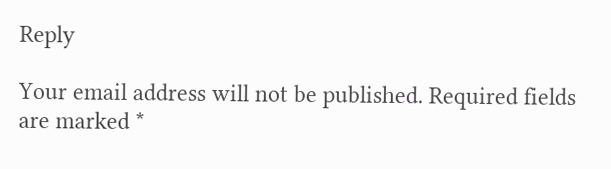Reply

Your email address will not be published. Required fields are marked *